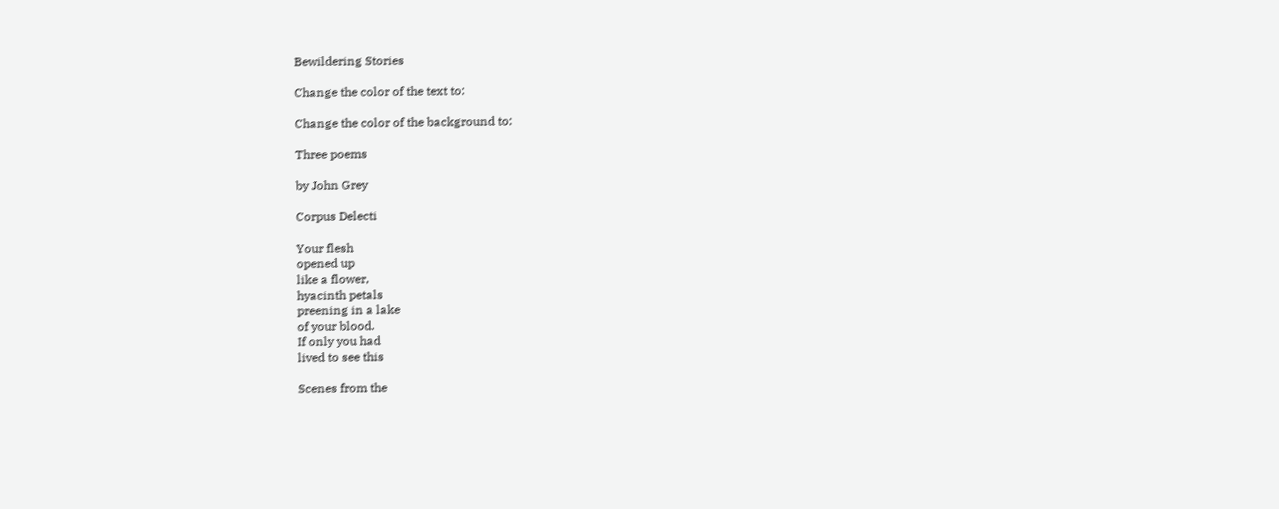Bewildering Stories

Change the color of the text to:

Change the color of the background to:

Three poems

by John Grey

Corpus Delecti

Your flesh
opened up
like a flower,
hyacinth petals
preening in a lake
of your blood.
If only you had
lived to see this

Scenes from the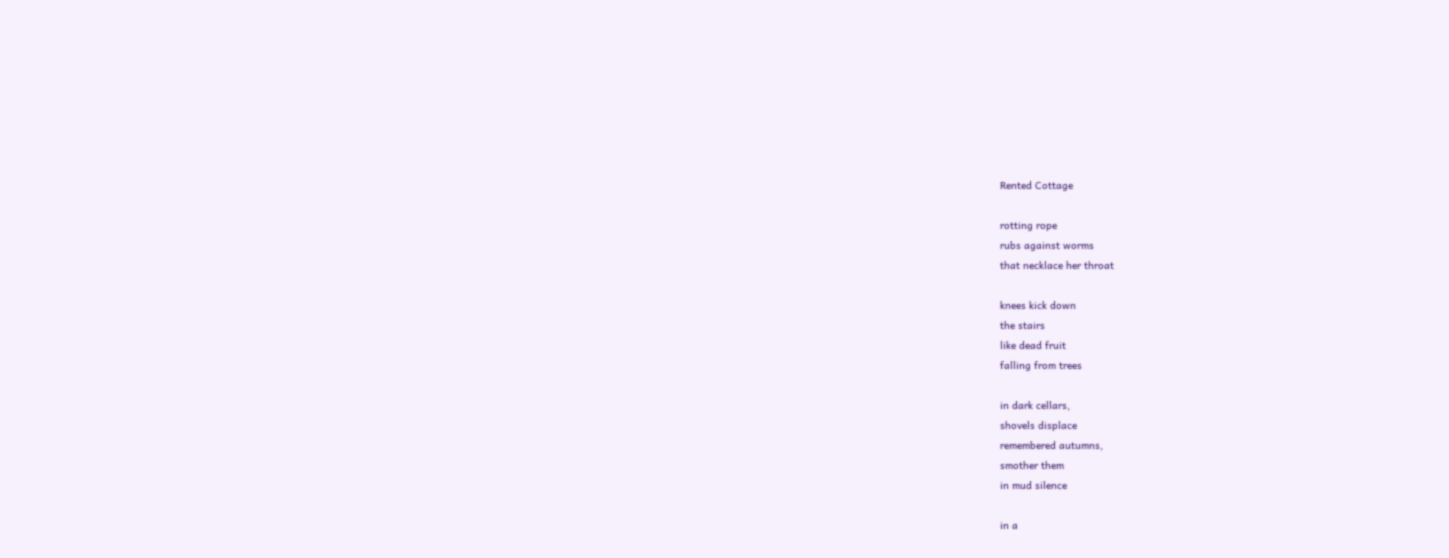Rented Cottage

rotting rope
rubs against worms
that necklace her throat

knees kick down
the stairs
like dead fruit
falling from trees

in dark cellars,
shovels displace
remembered autumns,
smother them
in mud silence

in a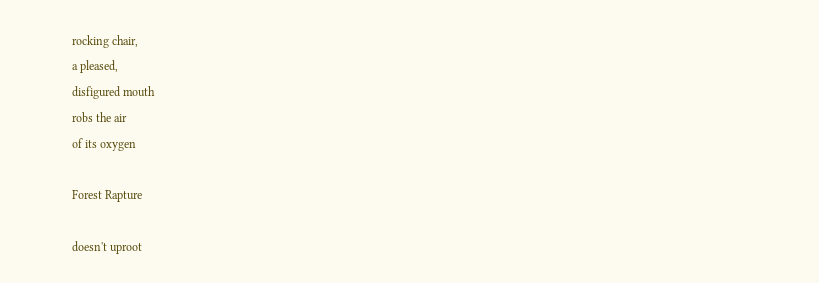rocking chair,
a pleased,
disfigured mouth
robs the air
of its oxygen

Forest Rapture

doesn't uproot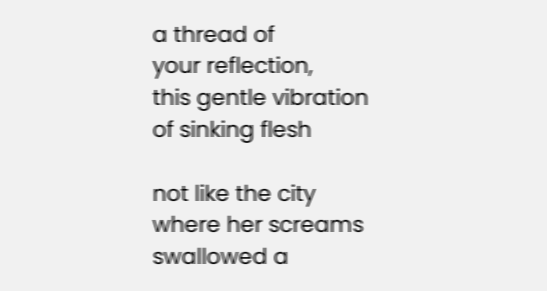a thread of
your reflection,
this gentle vibration
of sinking flesh

not like the city
where her screams
swallowed a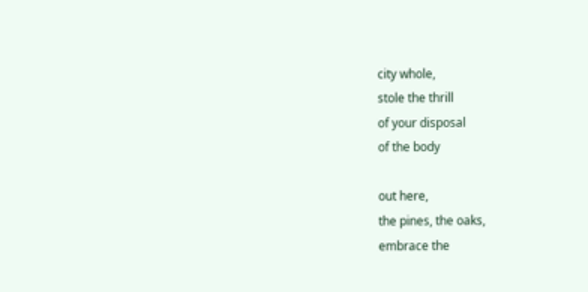city whole,
stole the thrill
of your disposal
of the body

out here,
the pines, the oaks,
embrace the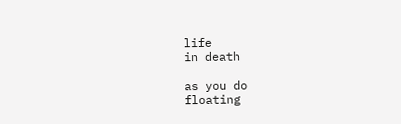life
in death

as you do
floating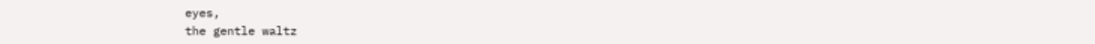eyes,
the gentle waltz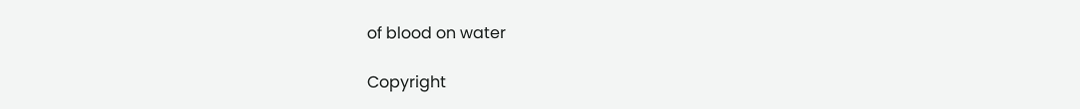of blood on water

Copyright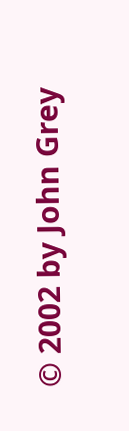© 2002 by John Grey